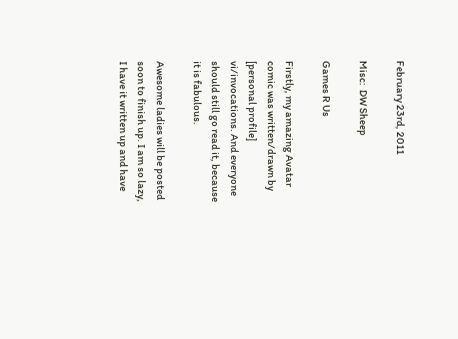February 23rd, 2011

Misc:  DW Sheep

Games R Us

Firstly, my amazing Avatar comic was written/drawn by [personal profile] vi/invocations. And everyone should still go read it, because it is fabulous.

Awesome ladies will be posted soon to finish up. I am so lazy, I have it written up and have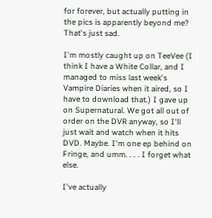for forever, but actually putting in the pics is apparently beyond me? That's just sad.

I'm mostly caught up on TeeVee (I think I have a White Collar, and I managed to miss last week's Vampire Diaries when it aired, so I have to download that.) I gave up on Supernatural. We got all out of order on the DVR anyway, so I'll just wait and watch when it hits DVD. Maybe. I'm one ep behind on Fringe, and umm. . . . I forget what else.

I've actually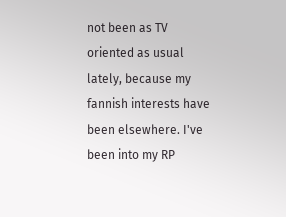not been as TV oriented as usual lately, because my fannish interests have been elsewhere. I've been into my RP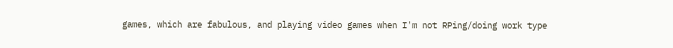games, which are fabulous, and playing video games when I'm not RPing/doing work type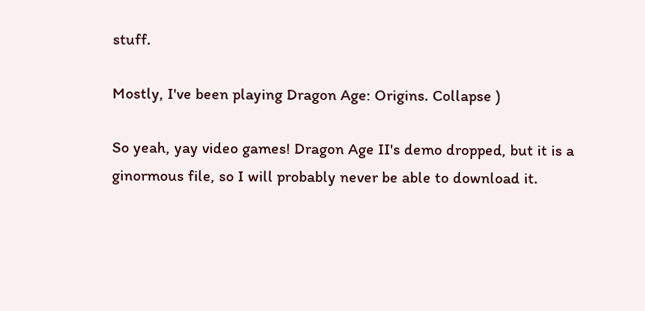stuff.

Mostly, I've been playing Dragon Age: Origins. Collapse )

So yeah, yay video games! Dragon Age II's demo dropped, but it is a ginormous file, so I will probably never be able to download it.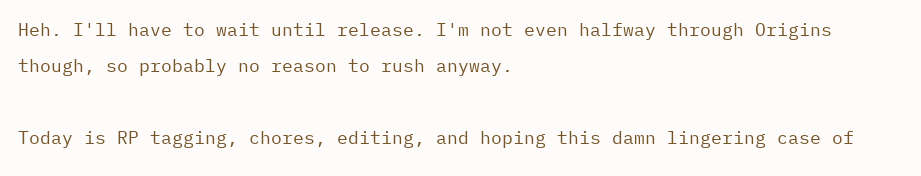Heh. I'll have to wait until release. I'm not even halfway through Origins though, so probably no reason to rush anyway.

Today is RP tagging, chores, editing, and hoping this damn lingering case of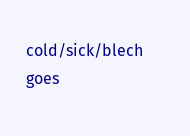cold/sick/blech goes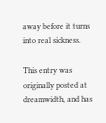away before it turns into real sickness.

This entry was originally posted at dreamwidth, and has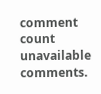comment count unavailable comments.